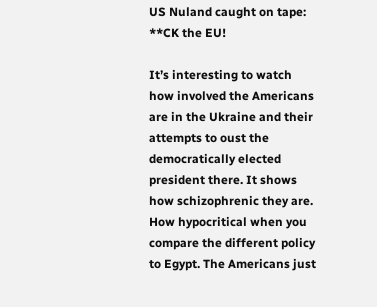US Nuland caught on tape: **CK the EU!

It’s interesting to watch how involved the Americans are in the Ukraine and their attempts to oust the democratically elected president there. It shows how schizophrenic they are. How hypocritical when you compare the different policy to Egypt. The Americans just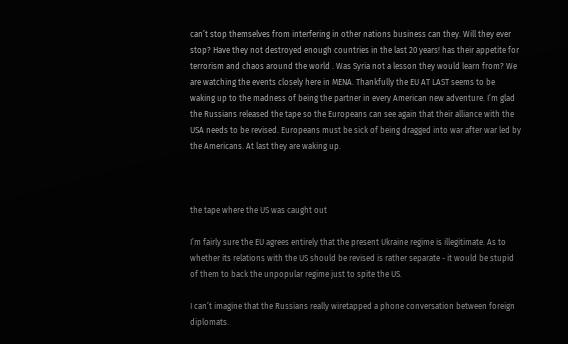can’t stop themselves from interfering in other nations business can they. Will they ever stop? Have they not destroyed enough countries in the last 20 years! has their appetite for terrorism and chaos around the world . Was Syria not a lesson they would learn from? We are watching the events closely here in MENA. Thankfully the EU AT LAST seems to be waking up to the madness of being the partner in every American new adventure. I’m glad the Russians released the tape so the Europeans can see again that their alliance with the USA needs to be revised. Europeans must be sick of being dragged into war after war led by the Americans. At last they are waking up.



the tape where the US was caught out

I’m fairly sure the EU agrees entirely that the present Ukraine regime is illegitimate. As to whether its relations with the US should be revised is rather separate - it would be stupid of them to back the unpopular regime just to spite the US.

I can’t imagine that the Russians really wiretapped a phone conversation between foreign diplomats.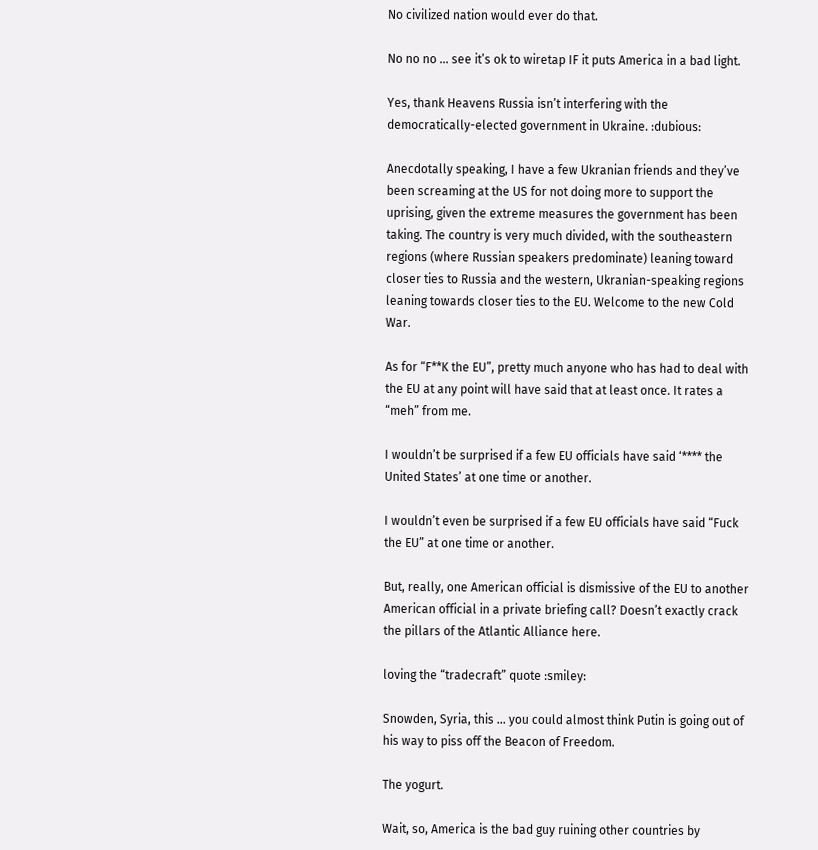No civilized nation would ever do that.

No no no … see it’s ok to wiretap IF it puts America in a bad light.

Yes, thank Heavens Russia isn’t interfering with the democratically-elected government in Ukraine. :dubious:

Anecdotally speaking, I have a few Ukranian friends and they’ve been screaming at the US for not doing more to support the uprising, given the extreme measures the government has been taking. The country is very much divided, with the southeastern regions (where Russian speakers predominate) leaning toward closer ties to Russia and the western, Ukranian-speaking regions leaning towards closer ties to the EU. Welcome to the new Cold War.

As for “F**K the EU”, pretty much anyone who has had to deal with the EU at any point will have said that at least once. It rates a “meh” from me.

I wouldn’t be surprised if a few EU officials have said ‘**** the United States’ at one time or another.

I wouldn’t even be surprised if a few EU officials have said “Fuck the EU” at one time or another.

But, really, one American official is dismissive of the EU to another American official in a private briefing call? Doesn’t exactly crack the pillars of the Atlantic Alliance here.

loving the “tradecraft” quote :smiley:

Snowden, Syria, this … you could almost think Putin is going out of his way to piss off the Beacon of Freedom.

The yogurt.

Wait, so, America is the bad guy ruining other countries by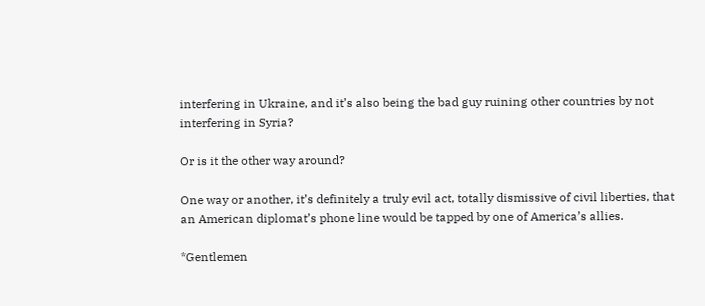interfering in Ukraine, and it’s also being the bad guy ruining other countries by not interfering in Syria?

Or is it the other way around?

One way or another, it’s definitely a truly evil act, totally dismissive of civil liberties, that an American diplomat’s phone line would be tapped by one of America’s allies.

*Gentlemen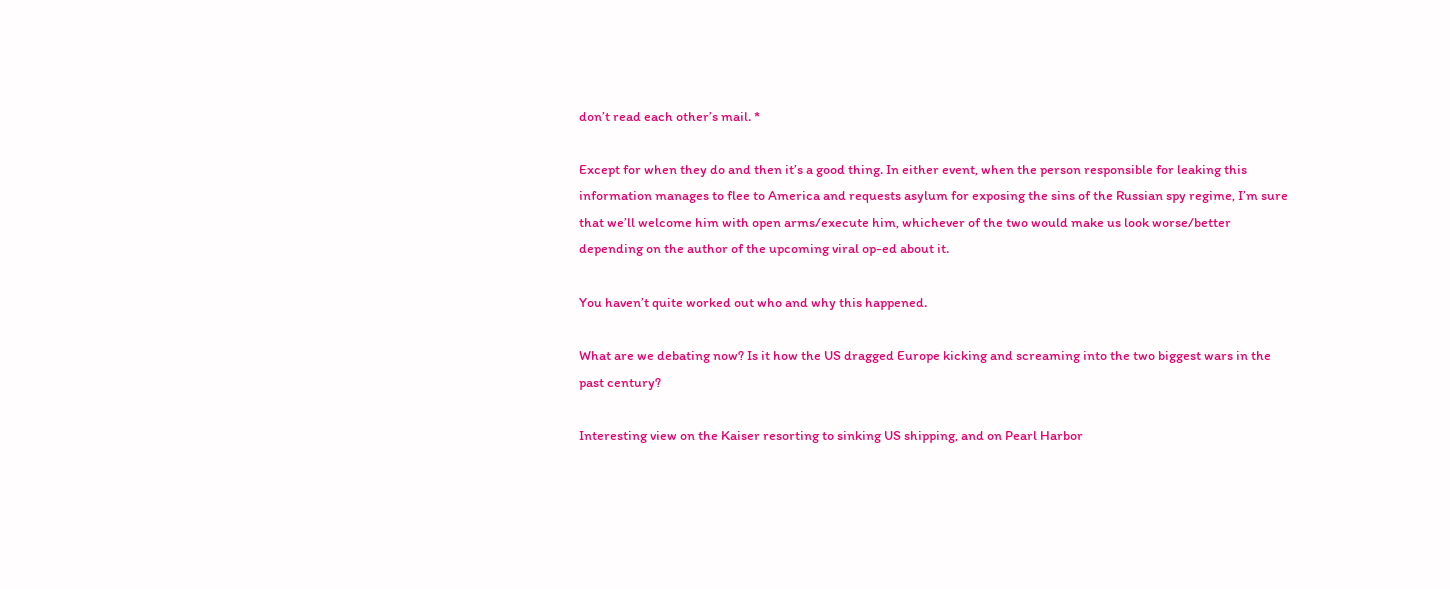don’t read each other’s mail. *

Except for when they do and then it’s a good thing. In either event, when the person responsible for leaking this information manages to flee to America and requests asylum for exposing the sins of the Russian spy regime, I’m sure that we’ll welcome him with open arms/execute him, whichever of the two would make us look worse/better depending on the author of the upcoming viral op-ed about it.

You haven’t quite worked out who and why this happened.

What are we debating now? Is it how the US dragged Europe kicking and screaming into the two biggest wars in the past century?

Interesting view on the Kaiser resorting to sinking US shipping, and on Pearl Harbor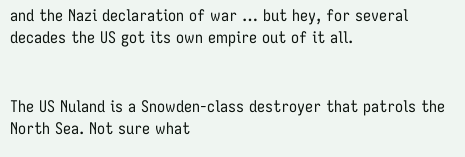and the Nazi declaration of war … but hey, for several decades the US got its own empire out of it all.


The US Nuland is a Snowden-class destroyer that patrols the North Sea. Not sure what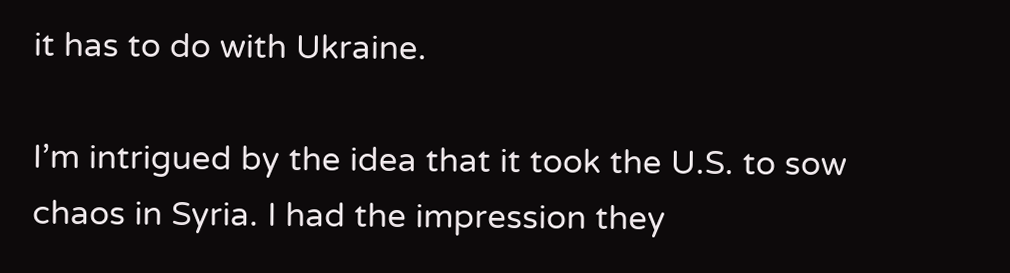it has to do with Ukraine.

I’m intrigued by the idea that it took the U.S. to sow chaos in Syria. I had the impression they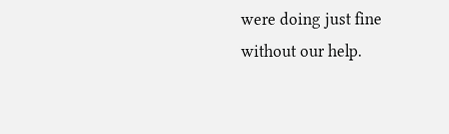were doing just fine without our help.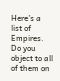Here’s a list of Empires. Do you object to all of them on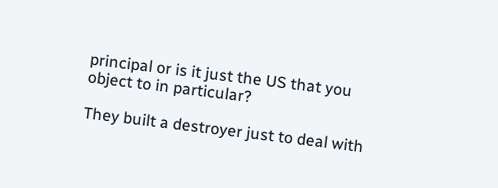principal or is it just the US that you object to in particular?

They built a destroyer just to deal with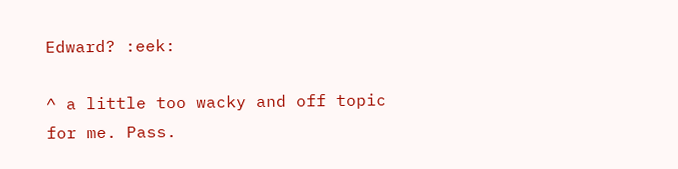Edward? :eek:

^ a little too wacky and off topic for me. Pass.